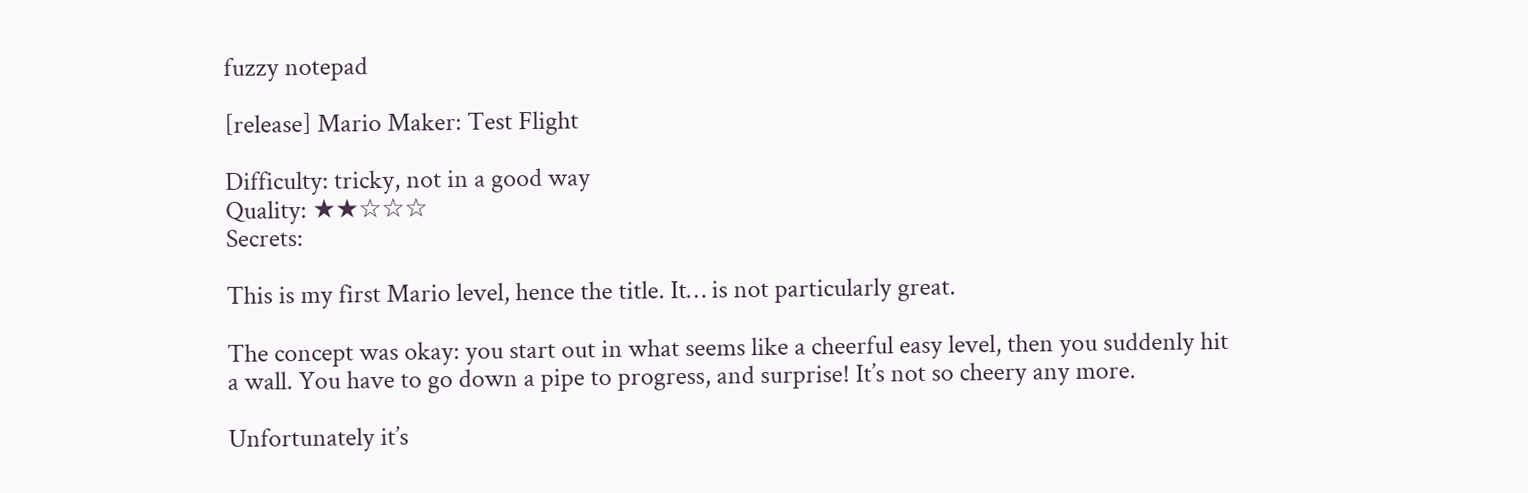fuzzy notepad

[release] Mario Maker: Test Flight

Difficulty: tricky, not in a good way
Quality: ★★☆☆☆
Secrets:

This is my first Mario level, hence the title. It… is not particularly great.

The concept was okay: you start out in what seems like a cheerful easy level, then you suddenly hit a wall. You have to go down a pipe to progress, and surprise! It’s not so cheery any more.

Unfortunately it’s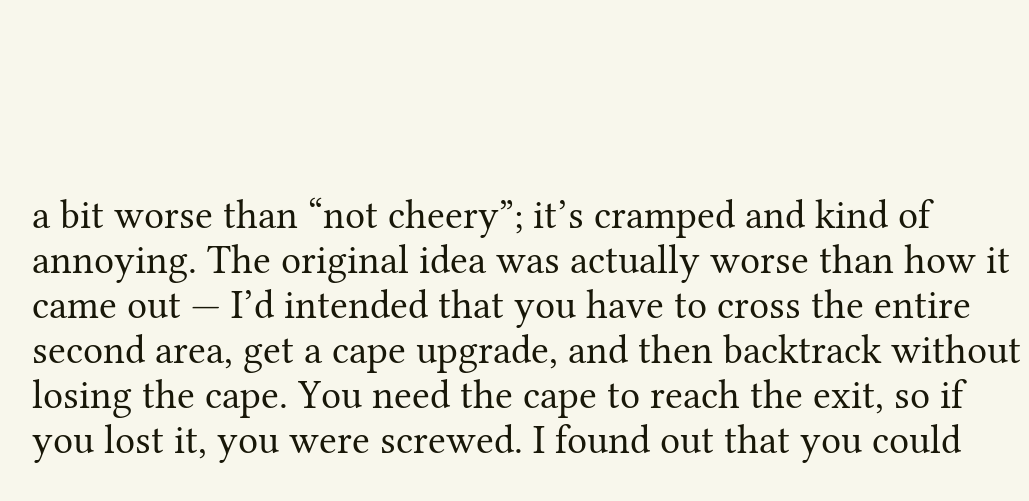a bit worse than “not cheery”; it’s cramped and kind of annoying. The original idea was actually worse than how it came out — I’d intended that you have to cross the entire second area, get a cape upgrade, and then backtrack without losing the cape. You need the cape to reach the exit, so if you lost it, you were screwed. I found out that you could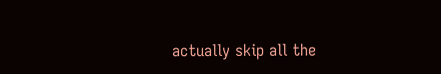actually skip all the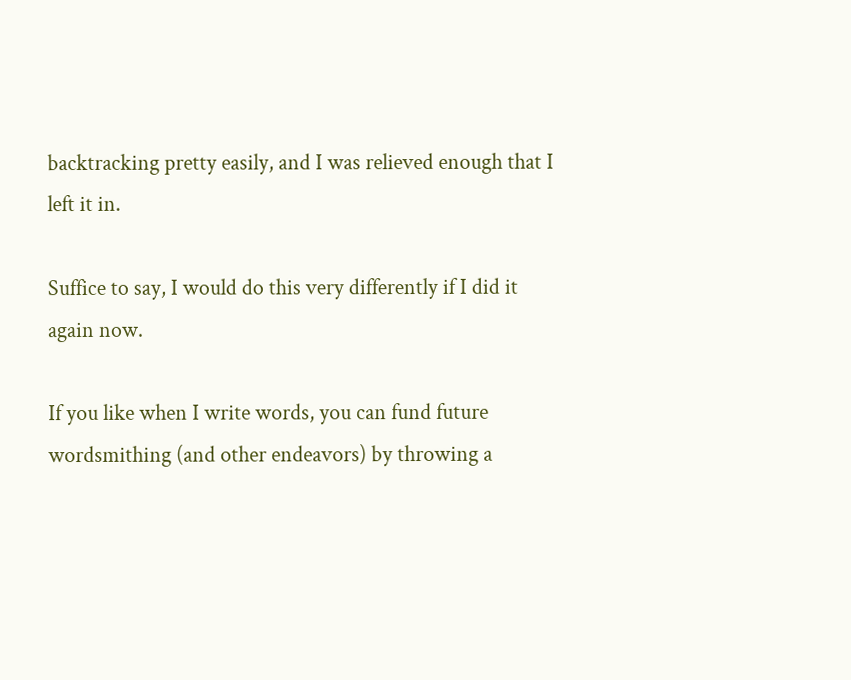backtracking pretty easily, and I was relieved enough that I left it in.

Suffice to say, I would do this very differently if I did it again now.

If you like when I write words, you can fund future wordsmithing (and other endeavors) by throwing a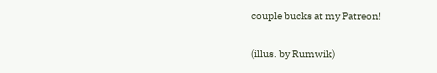couple bucks at my Patreon!

(illus. by Rumwik)